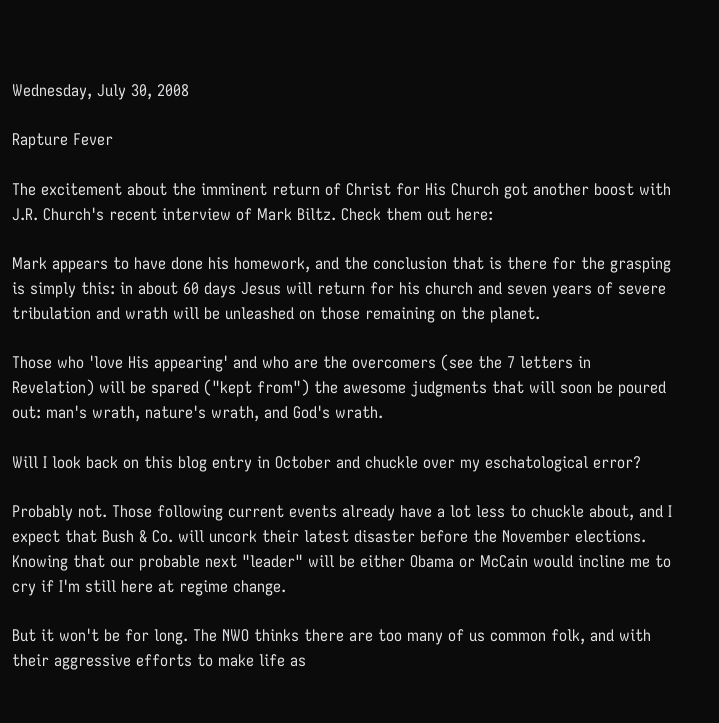Wednesday, July 30, 2008

Rapture Fever

The excitement about the imminent return of Christ for His Church got another boost with J.R. Church's recent interview of Mark Biltz. Check them out here:

Mark appears to have done his homework, and the conclusion that is there for the grasping is simply this: in about 60 days Jesus will return for his church and seven years of severe tribulation and wrath will be unleashed on those remaining on the planet.

Those who 'love His appearing' and who are the overcomers (see the 7 letters in Revelation) will be spared ("kept from") the awesome judgments that will soon be poured out: man's wrath, nature's wrath, and God's wrath.

Will I look back on this blog entry in October and chuckle over my eschatological error?

Probably not. Those following current events already have a lot less to chuckle about, and I expect that Bush & Co. will uncork their latest disaster before the November elections. Knowing that our probable next "leader" will be either Obama or McCain would incline me to cry if I'm still here at regime change.

But it won't be for long. The NWO thinks there are too many of us common folk, and with their aggressive efforts to make life as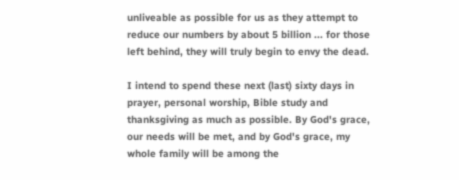unliveable as possible for us as they attempt to reduce our numbers by about 5 billion ... for those left behind, they will truly begin to envy the dead.

I intend to spend these next (last) sixty days in prayer, personal worship, Bible study and thanksgiving as much as possible. By God's grace, our needs will be met, and by God's grace, my whole family will be among the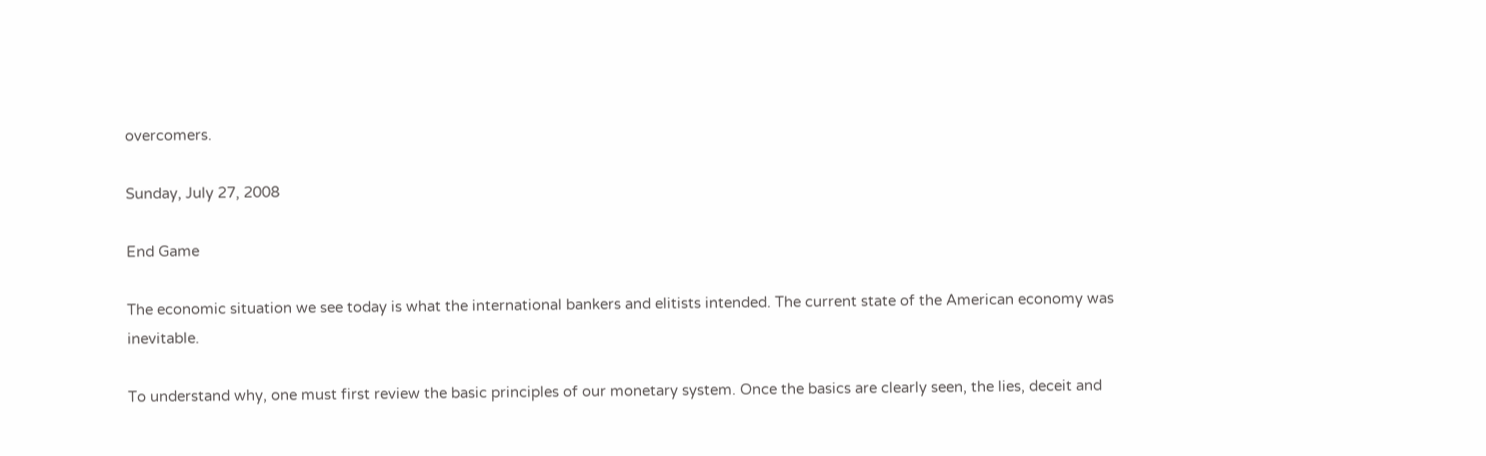overcomers.

Sunday, July 27, 2008

End Game

The economic situation we see today is what the international bankers and elitists intended. The current state of the American economy was inevitable.

To understand why, one must first review the basic principles of our monetary system. Once the basics are clearly seen, the lies, deceit and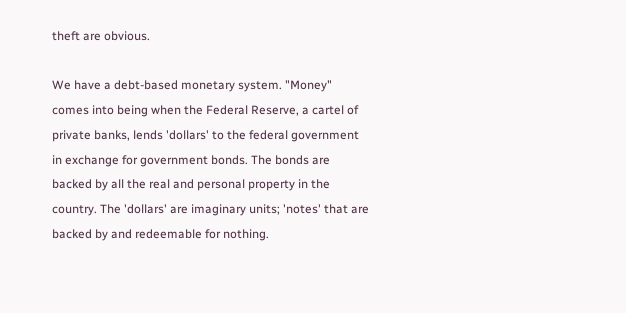theft are obvious.

We have a debt-based monetary system. "Money" comes into being when the Federal Reserve, a cartel of private banks, lends 'dollars' to the federal government in exchange for government bonds. The bonds are backed by all the real and personal property in the country. The 'dollars' are imaginary units; 'notes' that are backed by and redeemable for nothing.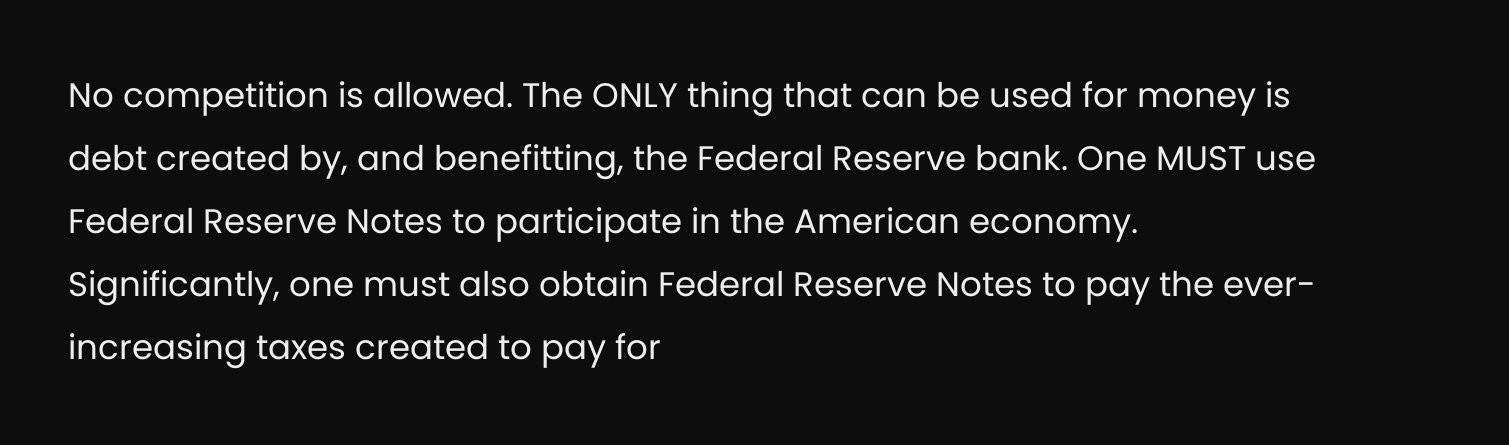No competition is allowed. The ONLY thing that can be used for money is debt created by, and benefitting, the Federal Reserve bank. One MUST use Federal Reserve Notes to participate in the American economy. Significantly, one must also obtain Federal Reserve Notes to pay the ever-increasing taxes created to pay for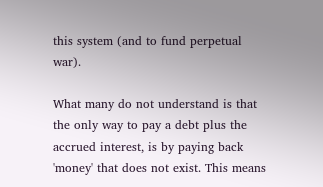this system (and to fund perpetual war).

What many do not understand is that the only way to pay a debt plus the accrued interest, is by paying back 'money' that does not exist. This means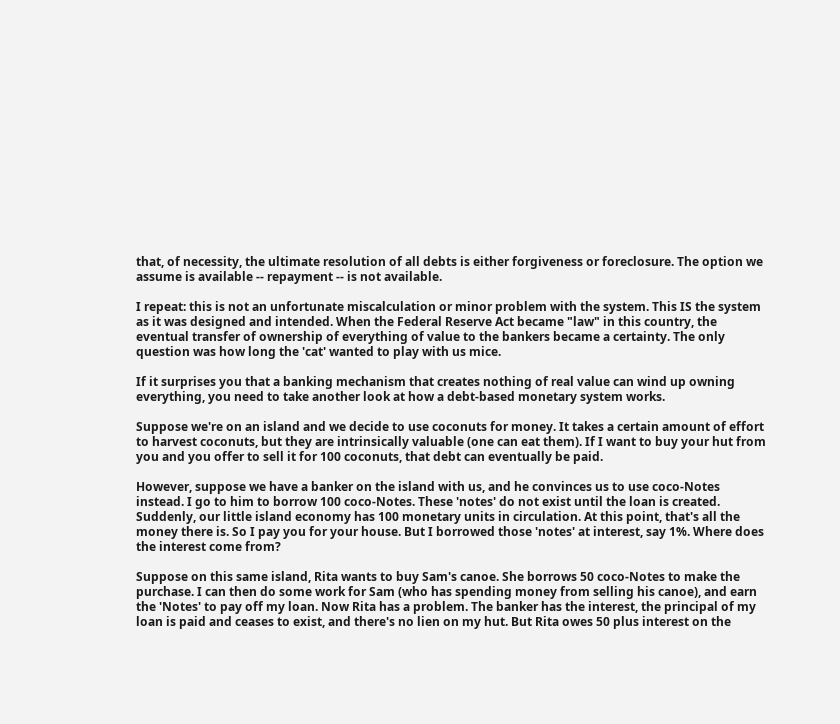that, of necessity, the ultimate resolution of all debts is either forgiveness or foreclosure. The option we assume is available -- repayment -- is not available.

I repeat: this is not an unfortunate miscalculation or minor problem with the system. This IS the system as it was designed and intended. When the Federal Reserve Act became "law" in this country, the eventual transfer of ownership of everything of value to the bankers became a certainty. The only question was how long the 'cat' wanted to play with us mice.

If it surprises you that a banking mechanism that creates nothing of real value can wind up owning everything, you need to take another look at how a debt-based monetary system works.

Suppose we're on an island and we decide to use coconuts for money. It takes a certain amount of effort to harvest coconuts, but they are intrinsically valuable (one can eat them). If I want to buy your hut from you and you offer to sell it for 100 coconuts, that debt can eventually be paid.

However, suppose we have a banker on the island with us, and he convinces us to use coco-Notes instead. I go to him to borrow 100 coco-Notes. These 'notes' do not exist until the loan is created. Suddenly, our little island economy has 100 monetary units in circulation. At this point, that's all the money there is. So I pay you for your house. But I borrowed those 'notes' at interest, say 1%. Where does the interest come from?

Suppose on this same island, Rita wants to buy Sam's canoe. She borrows 50 coco-Notes to make the purchase. I can then do some work for Sam (who has spending money from selling his canoe), and earn the 'Notes' to pay off my loan. Now Rita has a problem. The banker has the interest, the principal of my loan is paid and ceases to exist, and there's no lien on my hut. But Rita owes 50 plus interest on the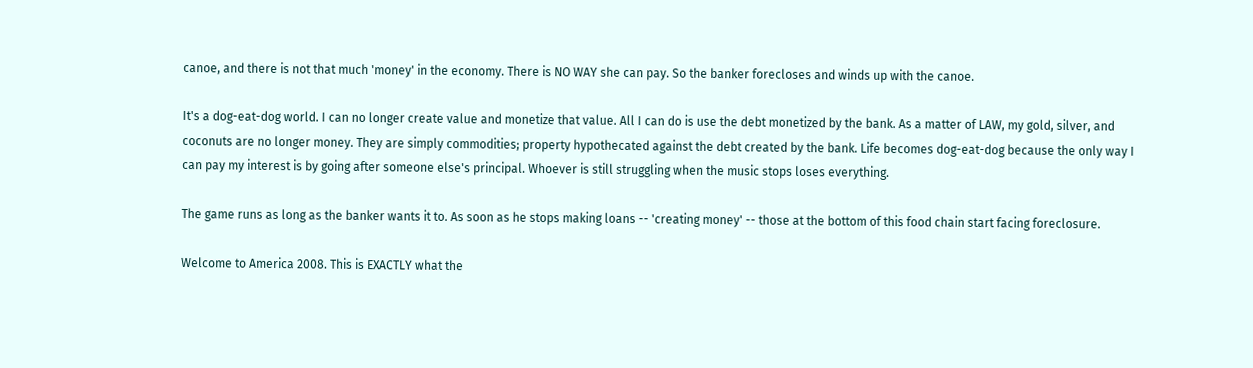canoe, and there is not that much 'money' in the economy. There is NO WAY she can pay. So the banker forecloses and winds up with the canoe.

It's a dog-eat-dog world. I can no longer create value and monetize that value. All I can do is use the debt monetized by the bank. As a matter of LAW, my gold, silver, and coconuts are no longer money. They are simply commodities; property hypothecated against the debt created by the bank. Life becomes dog-eat-dog because the only way I can pay my interest is by going after someone else's principal. Whoever is still struggling when the music stops loses everything.

The game runs as long as the banker wants it to. As soon as he stops making loans -- 'creating money' -- those at the bottom of this food chain start facing foreclosure.

Welcome to America 2008. This is EXACTLY what the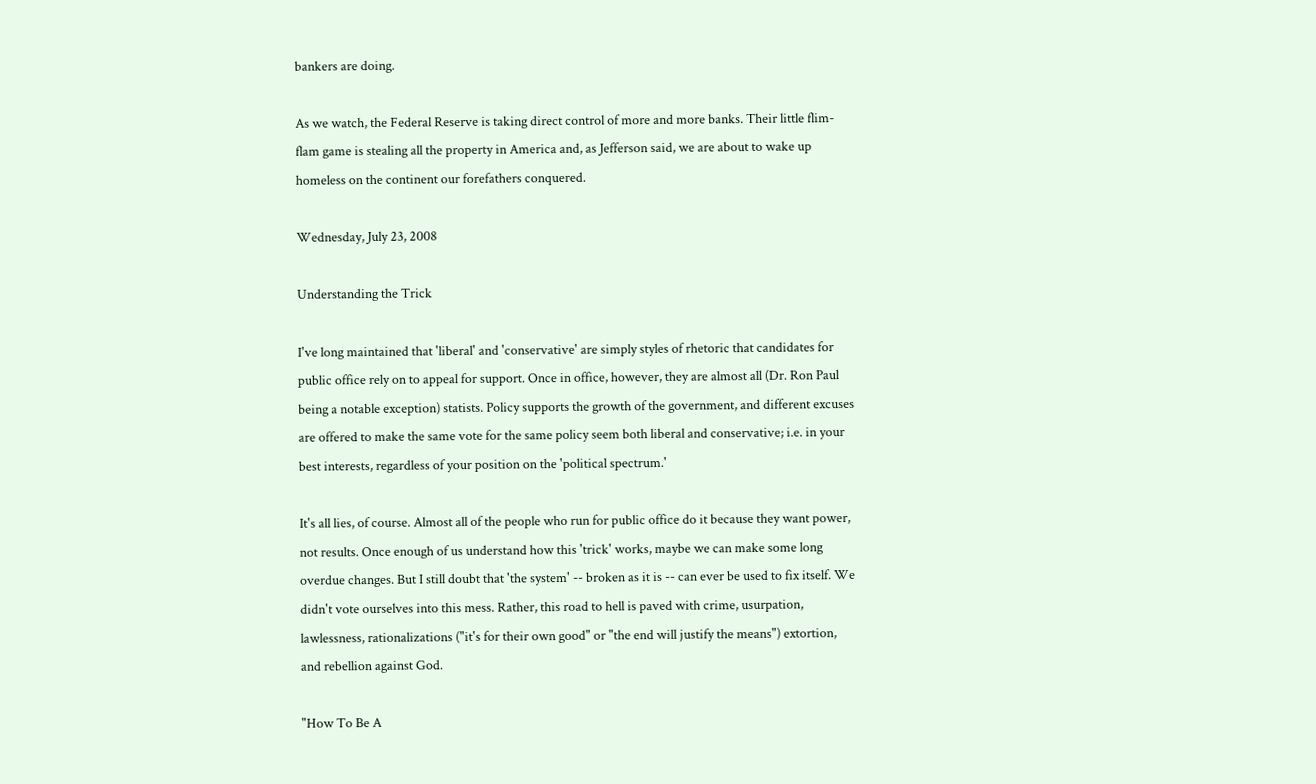bankers are doing.

As we watch, the Federal Reserve is taking direct control of more and more banks. Their little flim-flam game is stealing all the property in America and, as Jefferson said, we are about to wake up homeless on the continent our forefathers conquered.

Wednesday, July 23, 2008

Understanding the Trick

I've long maintained that 'liberal' and 'conservative' are simply styles of rhetoric that candidates for public office rely on to appeal for support. Once in office, however, they are almost all (Dr. Ron Paul being a notable exception) statists. Policy supports the growth of the government, and different excuses are offered to make the same vote for the same policy seem both liberal and conservative; i.e. in your best interests, regardless of your position on the 'political spectrum.'

It's all lies, of course. Almost all of the people who run for public office do it because they want power, not results. Once enough of us understand how this 'trick' works, maybe we can make some long overdue changes. But I still doubt that 'the system' -- broken as it is -- can ever be used to fix itself. We didn't vote ourselves into this mess. Rather, this road to hell is paved with crime, usurpation, lawlessness, rationalizations ("it's for their own good" or "the end will justify the means") extortion, and rebellion against God.

"How To Be A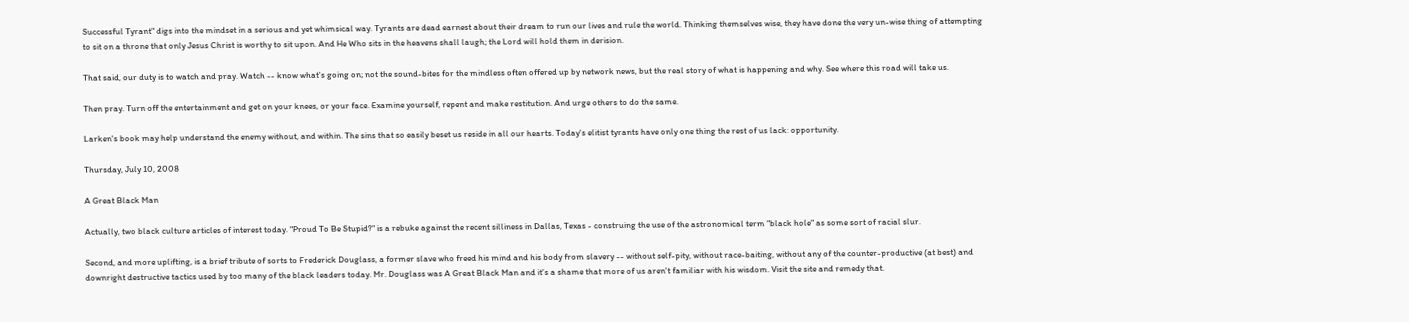Successful Tyrant" digs into the mindset in a serious and yet whimsical way. Tyrants are dead earnest about their dream to run our lives and rule the world. Thinking themselves wise, they have done the very un-wise thing of attempting to sit on a throne that only Jesus Christ is worthy to sit upon. And He Who sits in the heavens shall laugh; the Lord will hold them in derision.

That said, our duty is to watch and pray. Watch -- know what's going on; not the sound-bites for the mindless often offered up by network news, but the real story of what is happening and why. See where this road will take us.

Then pray. Turn off the entertainment and get on your knees, or your face. Examine yourself, repent and make restitution. And urge others to do the same.

Larken's book may help understand the enemy without, and within. The sins that so easily beset us reside in all our hearts. Today's elitist tyrants have only one thing the rest of us lack: opportunity.

Thursday, July 10, 2008

A Great Black Man

Actually, two black culture articles of interest today. "Proud To Be Stupid?" is a rebuke against the recent silliness in Dallas, Texas - construing the use of the astronomical term "black hole" as some sort of racial slur.

Second, and more uplifting, is a brief tribute of sorts to Frederick Douglass, a former slave who freed his mind and his body from slavery -- without self-pity, without race-baiting, without any of the counter-productive (at best) and downright destructive tactics used by too many of the black leaders today. Mr. Douglass was A Great Black Man and it's a shame that more of us aren't familiar with his wisdom. Visit the site and remedy that.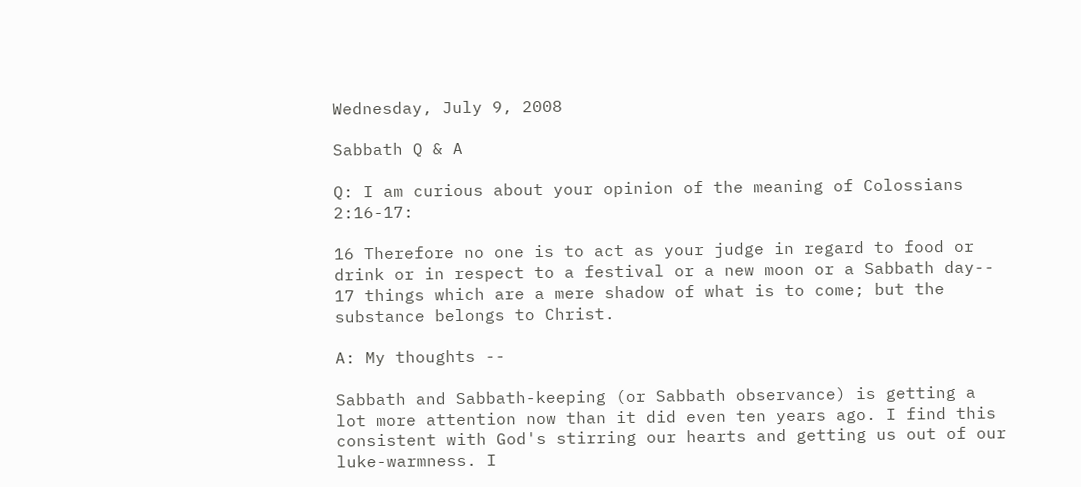Wednesday, July 9, 2008

Sabbath Q & A

Q: I am curious about your opinion of the meaning of Colossians 2:16-17:

16 Therefore no one is to act as your judge in regard to food or drink or in respect to a festival or a new moon or a Sabbath day--
17 things which are a mere shadow of what is to come; but the substance belongs to Christ.

A: My thoughts --

Sabbath and Sabbath-keeping (or Sabbath observance) is getting a lot more attention now than it did even ten years ago. I find this consistent with God's stirring our hearts and getting us out of our luke-warmness. I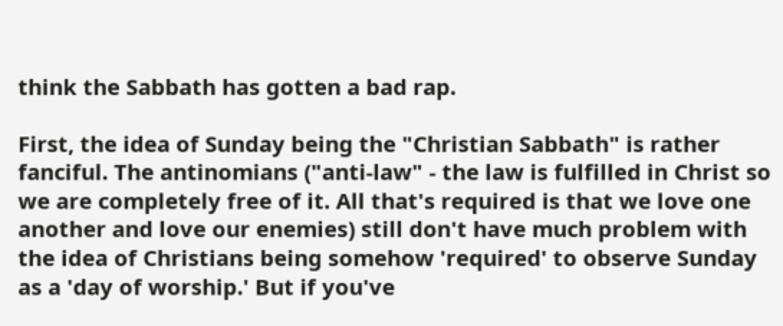think the Sabbath has gotten a bad rap.

First, the idea of Sunday being the "Christian Sabbath" is rather fanciful. The antinomians ("anti-law" - the law is fulfilled in Christ so we are completely free of it. All that's required is that we love one another and love our enemies) still don't have much problem with the idea of Christians being somehow 'required' to observe Sunday as a 'day of worship.' But if you've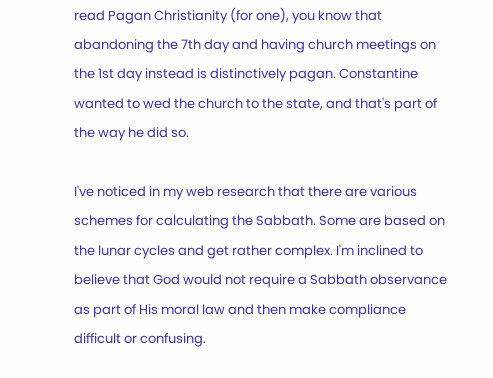read Pagan Christianity (for one), you know that abandoning the 7th day and having church meetings on the 1st day instead is distinctively pagan. Constantine wanted to wed the church to the state, and that's part of the way he did so.

I've noticed in my web research that there are various schemes for calculating the Sabbath. Some are based on the lunar cycles and get rather complex. I'm inclined to believe that God would not require a Sabbath observance as part of His moral law and then make compliance difficult or confusing.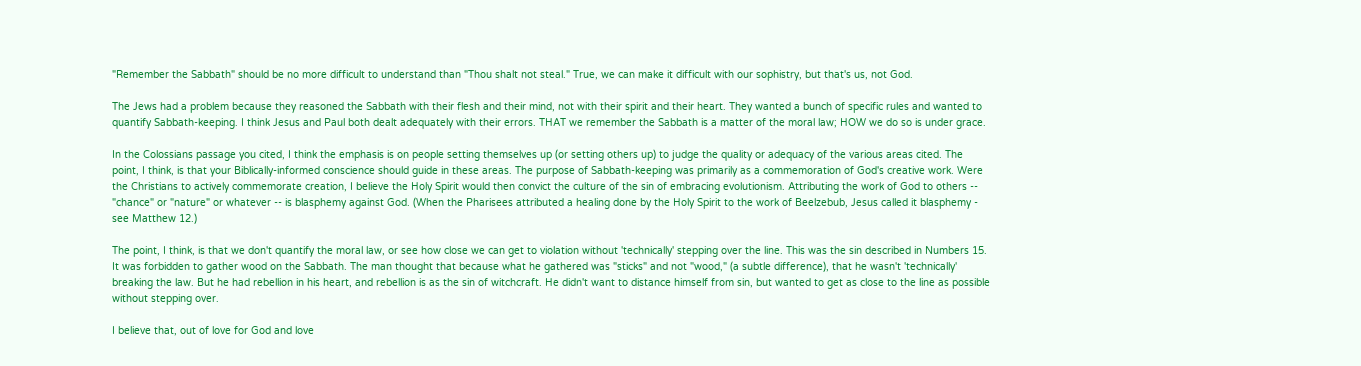"Remember the Sabbath" should be no more difficult to understand than "Thou shalt not steal." True, we can make it difficult with our sophistry, but that's us, not God.

The Jews had a problem because they reasoned the Sabbath with their flesh and their mind, not with their spirit and their heart. They wanted a bunch of specific rules and wanted to quantify Sabbath-keeping. I think Jesus and Paul both dealt adequately with their errors. THAT we remember the Sabbath is a matter of the moral law; HOW we do so is under grace.

In the Colossians passage you cited, I think the emphasis is on people setting themselves up (or setting others up) to judge the quality or adequacy of the various areas cited. The point, I think, is that your Biblically-informed conscience should guide in these areas. The purpose of Sabbath-keeping was primarily as a commemoration of God's creative work. Were the Christians to actively commemorate creation, I believe the Holy Spirit would then convict the culture of the sin of embracing evolutionism. Attributing the work of God to others -- "chance" or "nature" or whatever -- is blasphemy against God. (When the Pharisees attributed a healing done by the Holy Spirit to the work of Beelzebub, Jesus called it blasphemy - see Matthew 12.)

The point, I think, is that we don't quantify the moral law, or see how close we can get to violation without 'technically' stepping over the line. This was the sin described in Numbers 15. It was forbidden to gather wood on the Sabbath. The man thought that because what he gathered was "sticks" and not "wood," (a subtle difference), that he wasn't 'technically' breaking the law. But he had rebellion in his heart, and rebellion is as the sin of witchcraft. He didn't want to distance himself from sin, but wanted to get as close to the line as possible without stepping over.

I believe that, out of love for God and love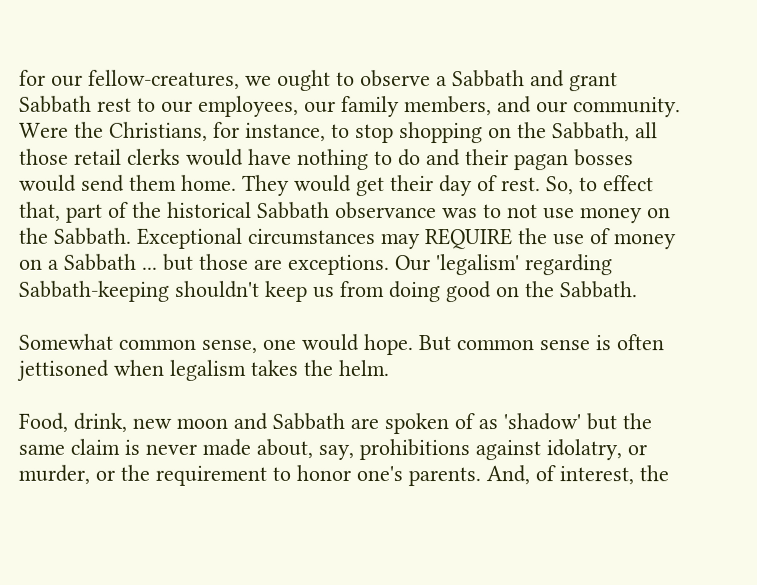for our fellow-creatures, we ought to observe a Sabbath and grant Sabbath rest to our employees, our family members, and our community. Were the Christians, for instance, to stop shopping on the Sabbath, all those retail clerks would have nothing to do and their pagan bosses would send them home. They would get their day of rest. So, to effect that, part of the historical Sabbath observance was to not use money on the Sabbath. Exceptional circumstances may REQUIRE the use of money on a Sabbath ... but those are exceptions. Our 'legalism' regarding Sabbath-keeping shouldn't keep us from doing good on the Sabbath.

Somewhat common sense, one would hope. But common sense is often jettisoned when legalism takes the helm.

Food, drink, new moon and Sabbath are spoken of as 'shadow' but the same claim is never made about, say, prohibitions against idolatry, or murder, or the requirement to honor one's parents. And, of interest, the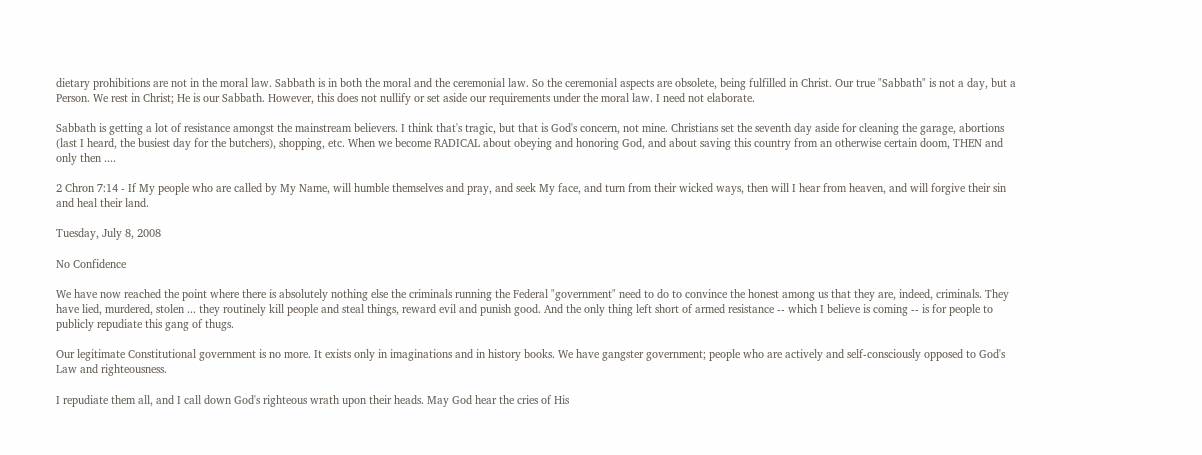dietary prohibitions are not in the moral law. Sabbath is in both the moral and the ceremonial law. So the ceremonial aspects are obsolete, being fulfilled in Christ. Our true "Sabbath" is not a day, but a Person. We rest in Christ; He is our Sabbath. However, this does not nullify or set aside our requirements under the moral law. I need not elaborate.

Sabbath is getting a lot of resistance amongst the mainstream believers. I think that's tragic, but that is God's concern, not mine. Christians set the seventh day aside for cleaning the garage, abortions (last I heard, the busiest day for the butchers), shopping, etc. When we become RADICAL about obeying and honoring God, and about saving this country from an otherwise certain doom, THEN and only then ....

2 Chron 7:14 - If My people who are called by My Name, will humble themselves and pray, and seek My face, and turn from their wicked ways, then will I hear from heaven, and will forgive their sin and heal their land.

Tuesday, July 8, 2008

No Confidence

We have now reached the point where there is absolutely nothing else the criminals running the Federal "government" need to do to convince the honest among us that they are, indeed, criminals. They have lied, murdered, stolen ... they routinely kill people and steal things, reward evil and punish good. And the only thing left short of armed resistance -- which I believe is coming -- is for people to publicly repudiate this gang of thugs.

Our legitimate Constitutional government is no more. It exists only in imaginations and in history books. We have gangster government; people who are actively and self-consciously opposed to God's Law and righteousness.

I repudiate them all, and I call down God's righteous wrath upon their heads. May God hear the cries of His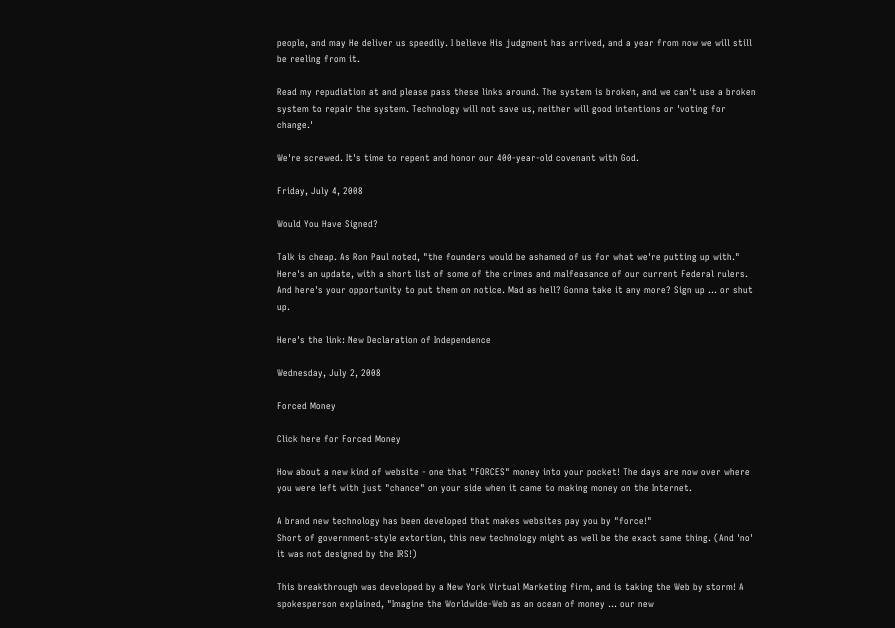people, and may He deliver us speedily. I believe His judgment has arrived, and a year from now we will still be reeling from it.

Read my repudiation at and please pass these links around. The system is broken, and we can't use a broken system to repair the system. Technology will not save us, neither will good intentions or 'voting for change.'

We're screwed. It's time to repent and honor our 400-year-old covenant with God.

Friday, July 4, 2008

Would You Have Signed?

Talk is cheap. As Ron Paul noted, "the founders would be ashamed of us for what we're putting up with." Here's an update, with a short list of some of the crimes and malfeasance of our current Federal rulers. And here's your opportunity to put them on notice. Mad as hell? Gonna take it any more? Sign up ... or shut up.

Here's the link: New Declaration of Independence

Wednesday, July 2, 2008

Forced Money

Click here for Forced Money

How about a new kind of website - one that "FORCES" money into your pocket! The days are now over where you were left with just "chance" on your side when it came to making money on the Internet.

A brand new technology has been developed that makes websites pay you by "force!"
Short of government-style extortion, this new technology might as well be the exact same thing. (And 'no' it was not designed by the IRS!)

This breakthrough was developed by a New York Virtual Marketing firm, and is taking the Web by storm! A spokesperson explained, "Imagine the Worldwide-Web as an ocean of money ... our new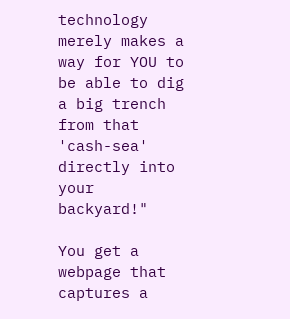technology merely makes a way for YOU to be able to dig a big trench from that 'cash-sea' directly into your backyard!"

You get a webpage that captures a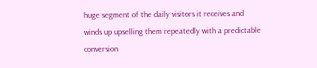huge segment of the daily visitors it receives and winds up upselling them repeatedly with a predictable conversion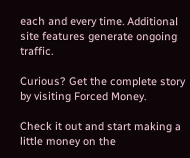each and every time. Additional site features generate ongoing traffic.

Curious? Get the complete story by visiting Forced Money.

Check it out and start making a little money on the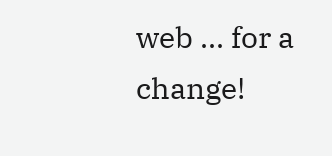web ... for a change!